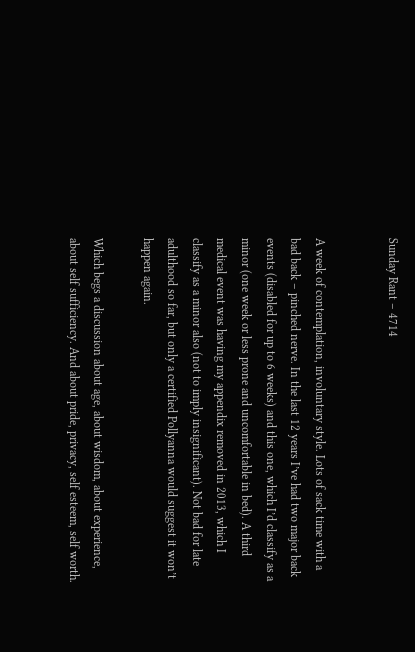Sunday Rant – 4714


A week of contemplation, involuntary style. Lots of sack time with a bad back – pinched nerve. In the last 12 years I’ve had two major back events (disabled for up to 6 weeks) and this one, which I’d classify as a minor (one week or less prone and uncomfortable in bed). A third medical event was having my appendix removed in 2013, which I classify as a minor also (not to imply insignificant). Not bad for late adulthood so far, but only a certified Pollyanna would suggest it won’t happen again.

Which begs a discussion about age, about wisdom, about experience, about self sufficiency. And about pride, privacy, self esteem, self worth.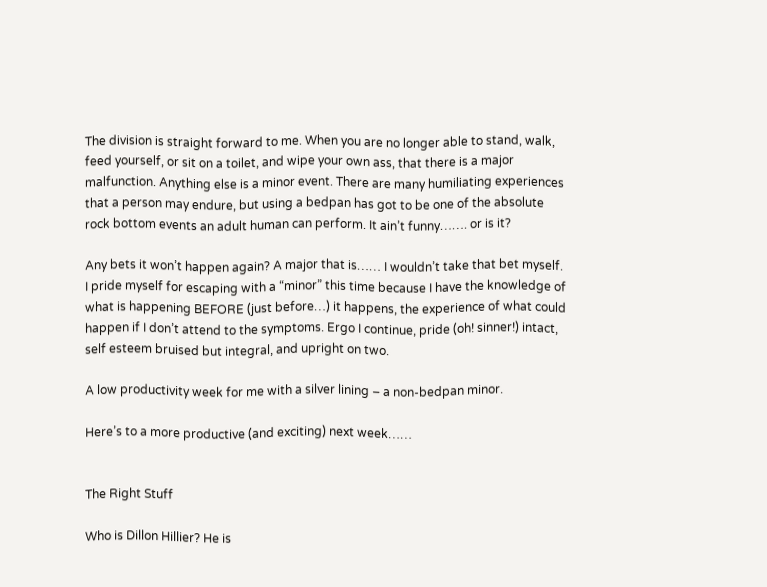The division is straight forward to me. When you are no longer able to stand, walk, feed yourself, or sit on a toilet, and wipe your own ass, that there is a major malfunction. Anything else is a minor event. There are many humiliating experiences that a person may endure, but using a bedpan has got to be one of the absolute rock bottom events an adult human can perform. It ain’t funny……. or is it?

Any bets it won’t happen again? A major that is…… I wouldn’t take that bet myself. I pride myself for escaping with a “minor” this time because I have the knowledge of what is happening BEFORE (just before…) it happens, the experience of what could happen if I don’t attend to the symptoms. Ergo I continue, pride (oh! sinner!) intact, self esteem bruised but integral, and upright on two.

A low productivity week for me with a silver lining – a non-bedpan minor.

Here’s to a more productive (and exciting) next week……


The Right Stuff

Who is Dillon Hillier? He is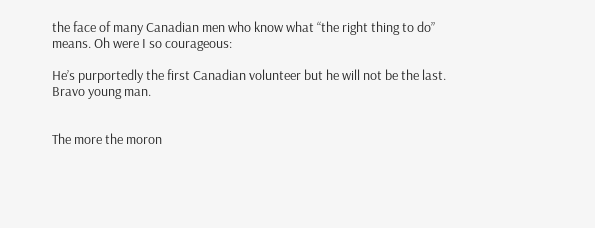the face of many Canadian men who know what “the right thing to do” means. Oh were I so courageous:

He’s purportedly the first Canadian volunteer but he will not be the last. Bravo young man.


The more the moron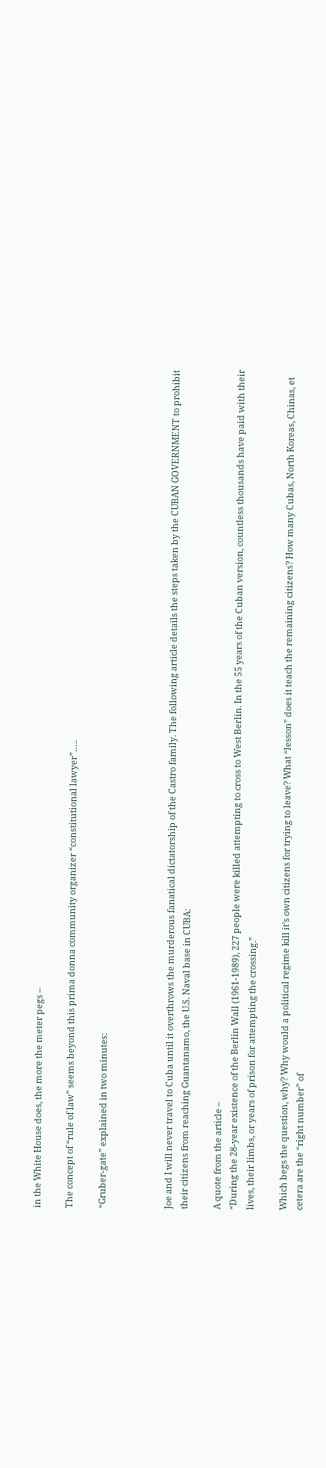in the White House does, the more the meter pegs –

The concept of “rule of law” seems beyond this prima donna community organizer “constitutional lawyer”…..

“Gruber-gate” explained in two minutes:



Joe and I will never travel to Cuba until it overthrows the murderous fanatical dictatorship of the Castro family. The following article details the steps taken by the CUBAN GOVERNMENT to prohibit their citizens from reaching Guantanamo, the U.S. Naval base in CUBA:

A quote from the article –
“During the 28-year existence of the Berlin Wall (1961-1989), 227 people were killed attempting to cross to West Berlin. In the 55 years of the Cuban version, countless thousands have paid with their lives, their limbs, or years of prison for attempting the crossing.”

Which begs the question, why? Why would a political regime kill it’s own citizens for trying to leave? What “lesson” does it teach the remaining citizens? How many Cubas, North Koreas, Chinas, et cetera are the “right number” of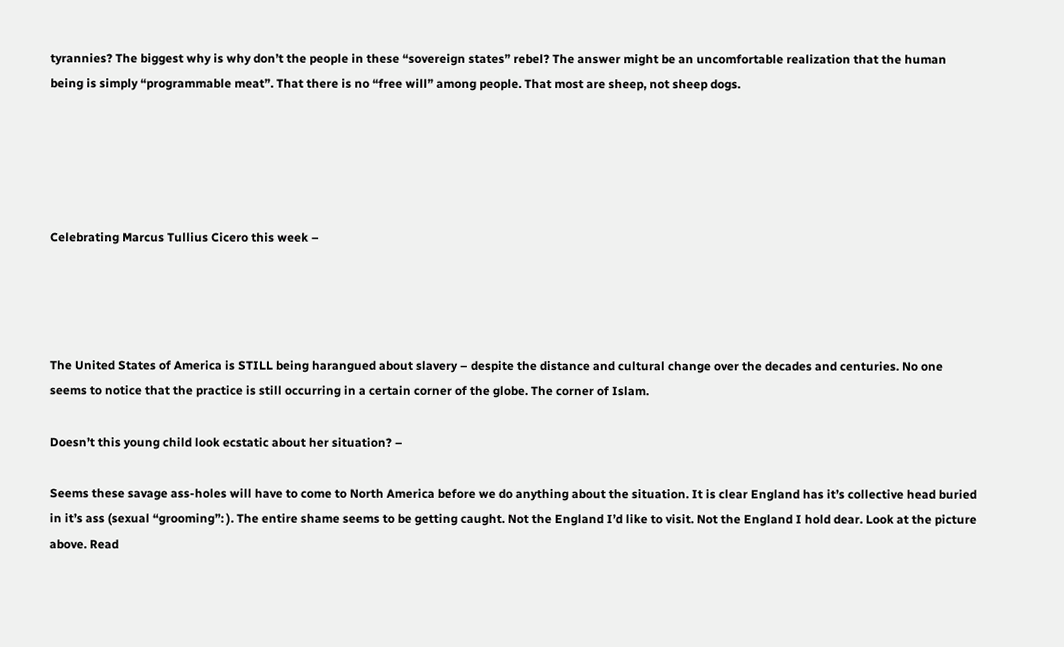tyrannies? The biggest why is why don’t the people in these “sovereign states” rebel? The answer might be an uncomfortable realization that the human being is simply “programmable meat”. That there is no “free will” among people. That most are sheep, not sheep dogs.





Celebrating Marcus Tullius Cicero this week –




The United States of America is STILL being harangued about slavery – despite the distance and cultural change over the decades and centuries. No one seems to notice that the practice is still occurring in a certain corner of the globe. The corner of Islam.

Doesn’t this young child look ecstatic about her situation? –

Seems these savage ass-holes will have to come to North America before we do anything about the situation. It is clear England has it’s collective head buried in it’s ass (sexual “grooming”: ). The entire shame seems to be getting caught. Not the England I’d like to visit. Not the England I hold dear. Look at the picture above. Read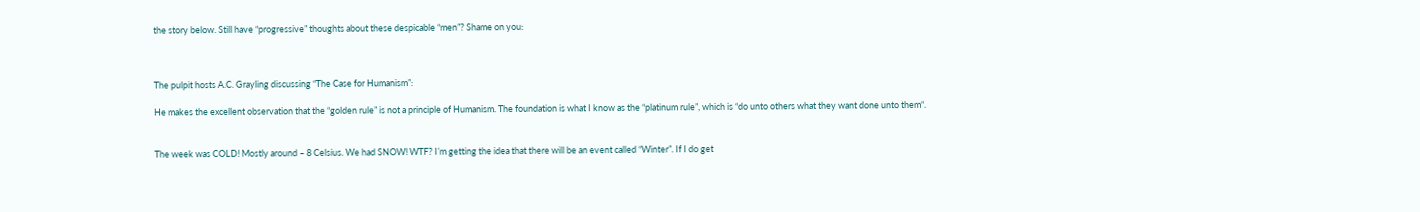the story below. Still have “progressive” thoughts about these despicable “men”? Shame on you:



The pulpit hosts A.C. Grayling discussing “The Case for Humanism”:

He makes the excellent observation that the “golden rule” is not a principle of Humanism. The foundation is what I know as the “platinum rule”, which is “do unto others what they want done unto them“.


The week was COLD! Mostly around – 8 Celsius. We had SNOW! WTF? I’m getting the idea that there will be an event called “Winter”. If I do get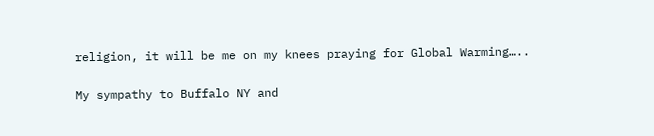religion, it will be me on my knees praying for Global Warming…..

My sympathy to Buffalo NY and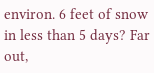environ. 6 feet of snow in less than 5 days? Far out,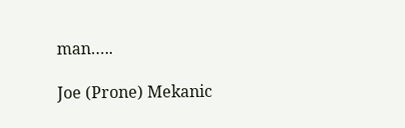man…..

Joe (Prone) Mekanic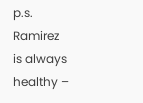p.s. Ramirez is always healthy –